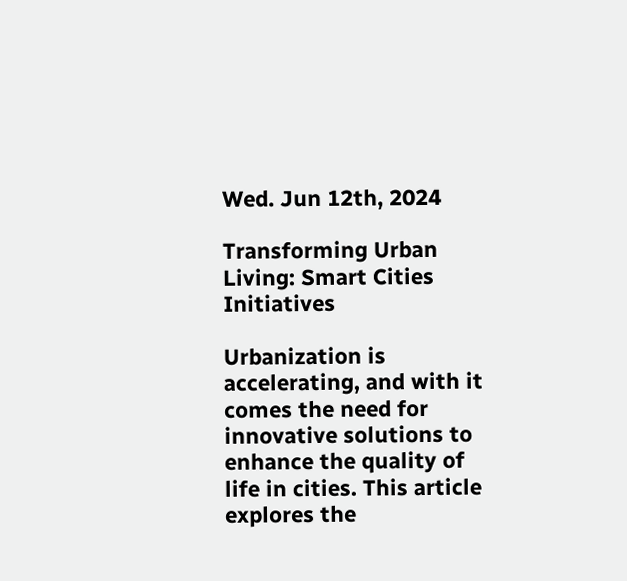Wed. Jun 12th, 2024

Transforming Urban Living: Smart Cities Initiatives

Urbanization is accelerating, and with it comes the need for innovative solutions to enhance the quality of life in cities. This article explores the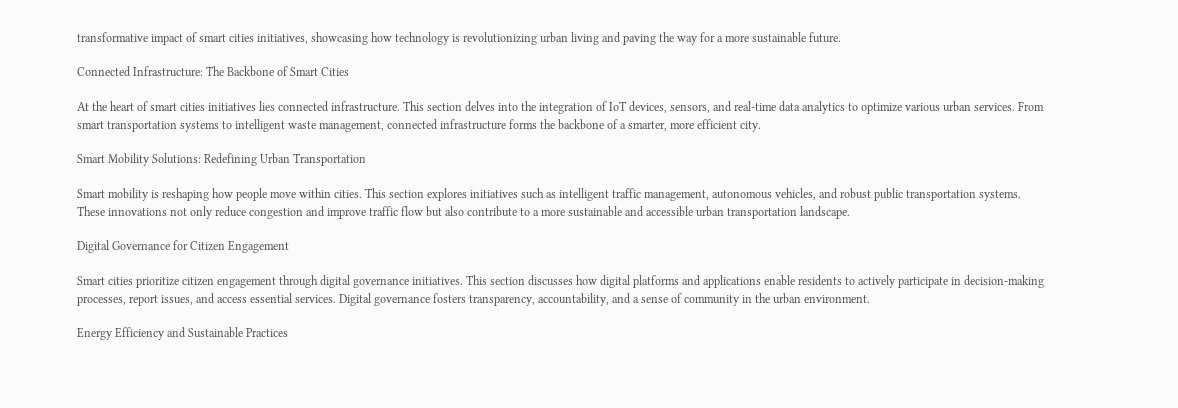transformative impact of smart cities initiatives, showcasing how technology is revolutionizing urban living and paving the way for a more sustainable future.

Connected Infrastructure: The Backbone of Smart Cities

At the heart of smart cities initiatives lies connected infrastructure. This section delves into the integration of IoT devices, sensors, and real-time data analytics to optimize various urban services. From smart transportation systems to intelligent waste management, connected infrastructure forms the backbone of a smarter, more efficient city.

Smart Mobility Solutions: Redefining Urban Transportation

Smart mobility is reshaping how people move within cities. This section explores initiatives such as intelligent traffic management, autonomous vehicles, and robust public transportation systems. These innovations not only reduce congestion and improve traffic flow but also contribute to a more sustainable and accessible urban transportation landscape.

Digital Governance for Citizen Engagement

Smart cities prioritize citizen engagement through digital governance initiatives. This section discusses how digital platforms and applications enable residents to actively participate in decision-making processes, report issues, and access essential services. Digital governance fosters transparency, accountability, and a sense of community in the urban environment.

Energy Efficiency and Sustainable Practices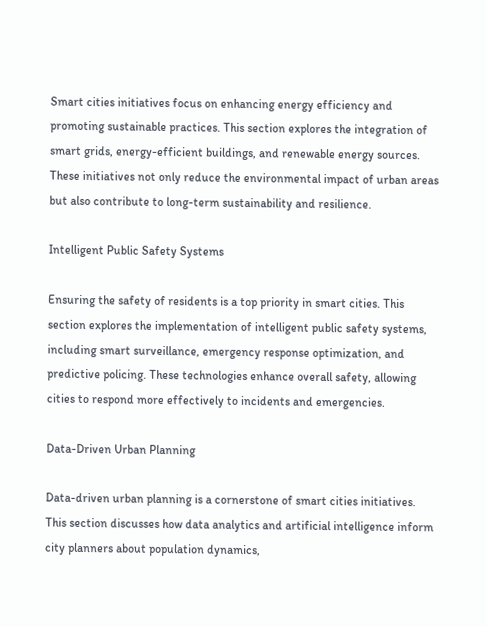Smart cities initiatives focus on enhancing energy efficiency and promoting sustainable practices. This section explores the integration of smart grids, energy-efficient buildings, and renewable energy sources. These initiatives not only reduce the environmental impact of urban areas but also contribute to long-term sustainability and resilience.

Intelligent Public Safety Systems

Ensuring the safety of residents is a top priority in smart cities. This section explores the implementation of intelligent public safety systems, including smart surveillance, emergency response optimization, and predictive policing. These technologies enhance overall safety, allowing cities to respond more effectively to incidents and emergencies.

Data-Driven Urban Planning

Data-driven urban planning is a cornerstone of smart cities initiatives. This section discusses how data analytics and artificial intelligence inform city planners about population dynamics,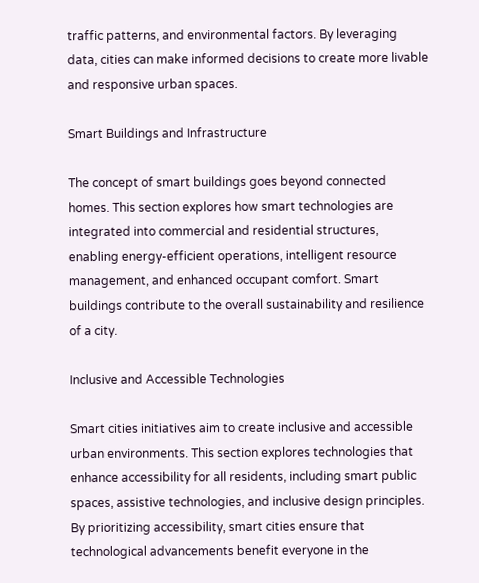traffic patterns, and environmental factors. By leveraging data, cities can make informed decisions to create more livable and responsive urban spaces.

Smart Buildings and Infrastructure

The concept of smart buildings goes beyond connected homes. This section explores how smart technologies are integrated into commercial and residential structures, enabling energy-efficient operations, intelligent resource management, and enhanced occupant comfort. Smart buildings contribute to the overall sustainability and resilience of a city.

Inclusive and Accessible Technologies

Smart cities initiatives aim to create inclusive and accessible urban environments. This section explores technologies that enhance accessibility for all residents, including smart public spaces, assistive technologies, and inclusive design principles. By prioritizing accessibility, smart cities ensure that technological advancements benefit everyone in the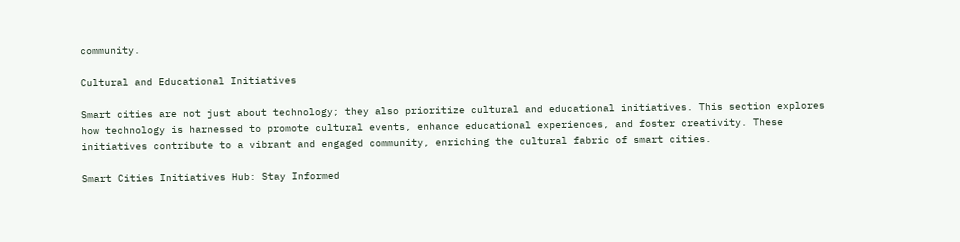community.

Cultural and Educational Initiatives

Smart cities are not just about technology; they also prioritize cultural and educational initiatives. This section explores how technology is harnessed to promote cultural events, enhance educational experiences, and foster creativity. These initiatives contribute to a vibrant and engaged community, enriching the cultural fabric of smart cities.

Smart Cities Initiatives Hub: Stay Informed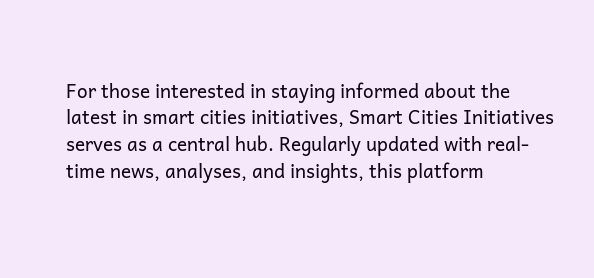For those interested in staying informed about the latest in smart cities initiatives, Smart Cities Initiatives serves as a central hub. Regularly updated with real-time news, analyses, and insights, this platform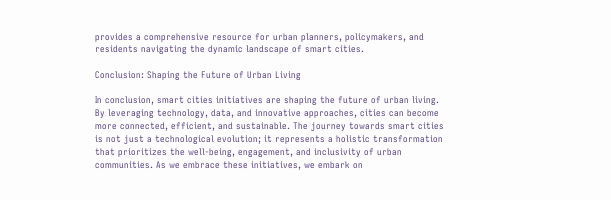provides a comprehensive resource for urban planners, policymakers, and residents navigating the dynamic landscape of smart cities.

Conclusion: Shaping the Future of Urban Living

In conclusion, smart cities initiatives are shaping the future of urban living. By leveraging technology, data, and innovative approaches, cities can become more connected, efficient, and sustainable. The journey towards smart cities is not just a technological evolution; it represents a holistic transformation that prioritizes the well-being, engagement, and inclusivity of urban communities. As we embrace these initiatives, we embark on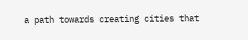a path towards creating cities that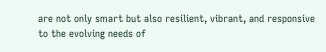are not only smart but also resilient, vibrant, and responsive to the evolving needs of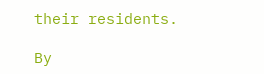their residents.

By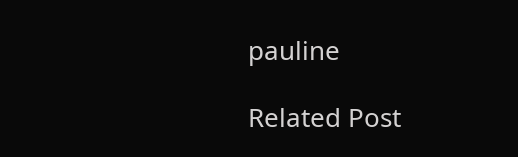pauline

Related Post